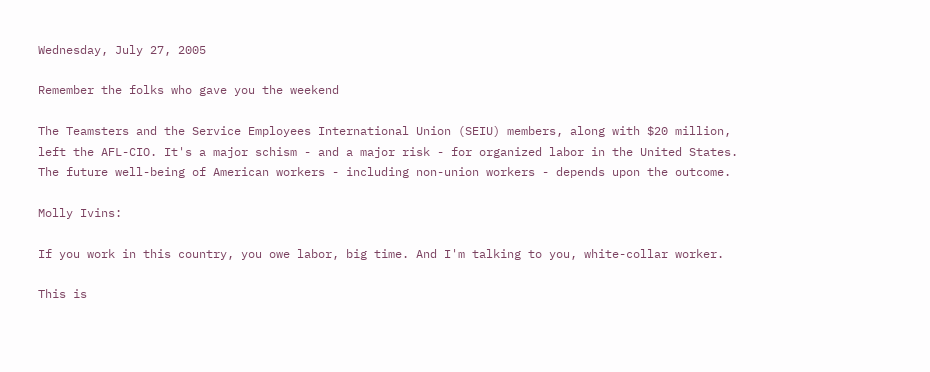Wednesday, July 27, 2005

Remember the folks who gave you the weekend

The Teamsters and the Service Employees International Union (SEIU) members, along with $20 million, left the AFL-CIO. It's a major schism - and a major risk - for organized labor in the United States. The future well-being of American workers - including non-union workers - depends upon the outcome.

Molly Ivins:

If you work in this country, you owe labor, big time. And I'm talking to you, white-collar worker.

This is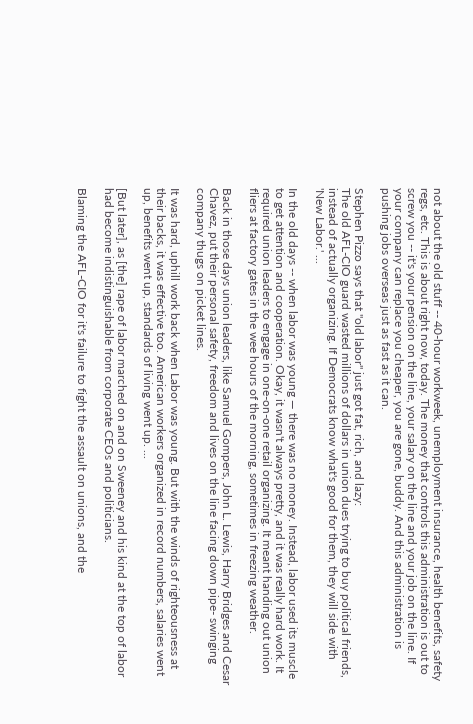not about the old stuff -- 40-hour workweek, unemployment insurance, health benefits, safety regs, etc. This is about right now, today. The money that controls this administration is out to screw you -- it's your pension on the line, your salary on the line and your job on the line. If your company can replace you cheaper, you are gone, buddy. And this administration is pushing jobs overseas just as fast as it can.

Stephen Pizzo says that "old labor" just got fat, rich, and lazy:
The old AFL-CIO guard wasted millions of dollars in union dues trying to buy political friends, instead of actually organizing. If Democrats know what's good for them, they will side with 'New Labor.' ...

In the old days -- when labor was young — there was no money. Instead, labor used its muscle to get attention and cooperation. Okay, it wasn't always pretty, and it was really hard work. It required union leaders to engage in one-on-one retail organizing. It meant handing out union fliers at factory gates in the wee hours of the morning, sometimes in freezing weather.

Back in those days union leaders, like Samuel Gompers, John L. Lewis, Harry Bridges and Cesar Chavez, put their personal safety, freedom and lives on the line facing down pipe- swinging company thugs on picket lines.

It was hard, uphill work back when Labor was young. But with the winds of righteousness at their backs, it was effective too. American workers organized in record numbers, salaries went up, benefits went up, standards of living went up. ...

[But later], as [the] rape of labor marched on and on Sweeney and his kind at the top of labor had become indistinguishable from corporate CEOs and politicians.

Blaming the AFL-CIO for it's failure to fight the assault on unions, and the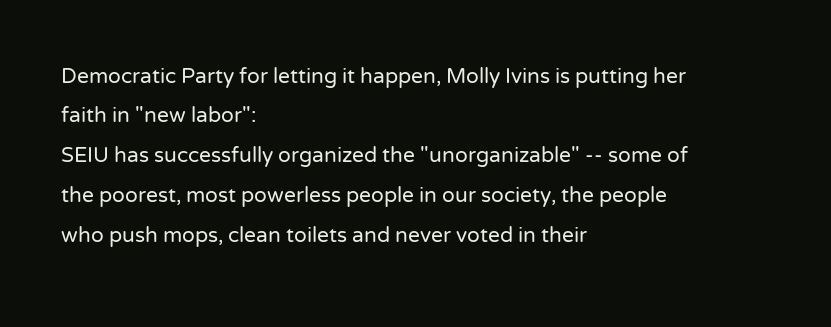Democratic Party for letting it happen, Molly Ivins is putting her faith in "new labor":
SEIU has successfully organized the "unorganizable" -- some of the poorest, most powerless people in our society, the people who push mops, clean toilets and never voted in their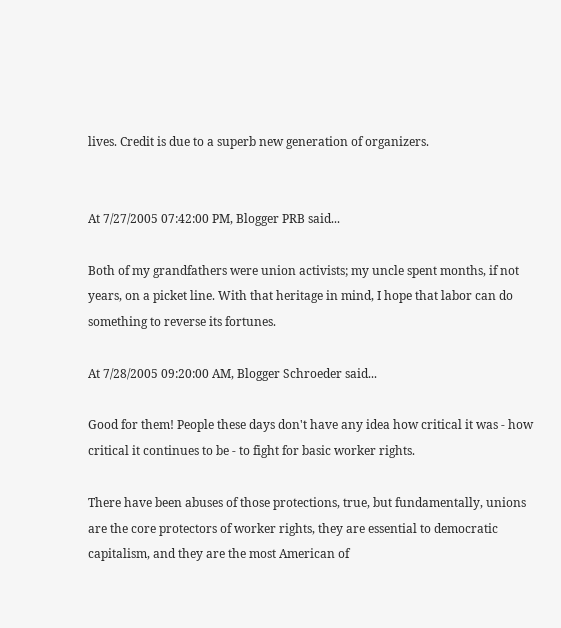lives. Credit is due to a superb new generation of organizers.


At 7/27/2005 07:42:00 PM, Blogger PRB said...

Both of my grandfathers were union activists; my uncle spent months, if not years, on a picket line. With that heritage in mind, I hope that labor can do something to reverse its fortunes.

At 7/28/2005 09:20:00 AM, Blogger Schroeder said...

Good for them! People these days don't have any idea how critical it was - how critical it continues to be - to fight for basic worker rights.

There have been abuses of those protections, true, but fundamentally, unions are the core protectors of worker rights, they are essential to democratic capitalism, and they are the most American of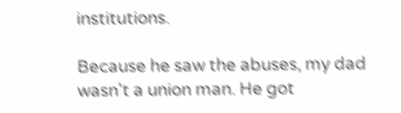institutions.

Because he saw the abuses, my dad wasn't a union man. He got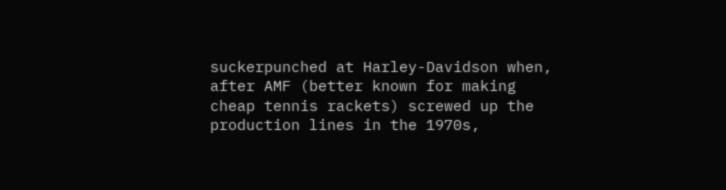suckerpunched at Harley-Davidson when, after AMF (better known for making cheap tennis rackets) screwed up the production lines in the 1970s,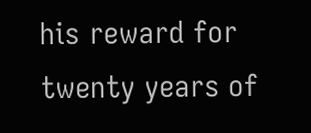his reward for twenty years of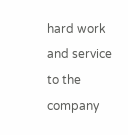hard work and service to the company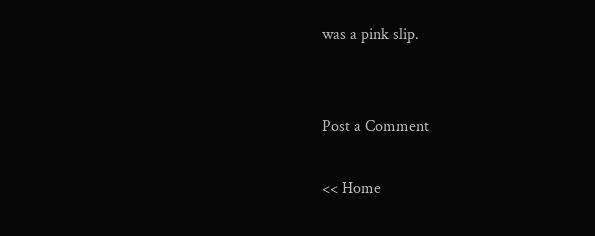was a pink slip.


Post a Comment

<< Home